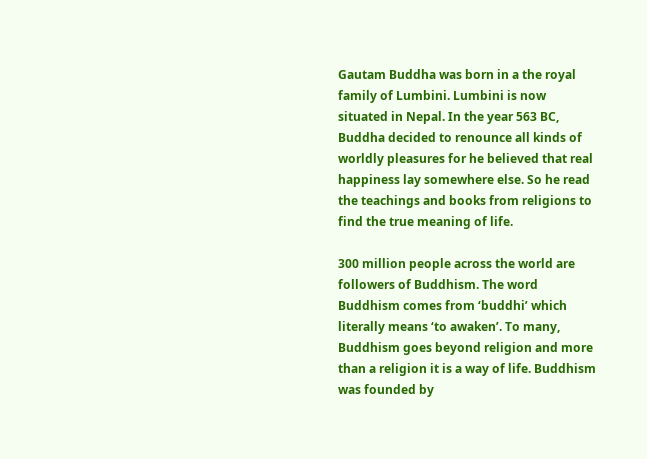Gautam Buddha was born in a the royal family of Lumbini. Lumbini is now situated in Nepal. In the year 563 BC, Buddha decided to renounce all kinds of worldly pleasures for he believed that real happiness lay somewhere else. So he read the teachings and books from religions to find the true meaning of life.

300 million people across the world are followers of Buddhism. The word Buddhism comes from ‘buddhi’ which literally means ‘to awaken’. To many, Buddhism goes beyond religion and more than a religion it is a way of life. Buddhism was founded by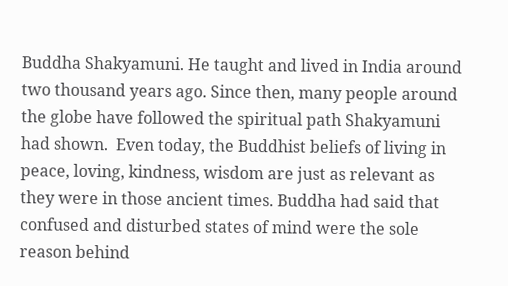Buddha Shakyamuni. He taught and lived in India around two thousand years ago. Since then, many people around the globe have followed the spiritual path Shakyamuni had shown.  Even today, the Buddhist beliefs of living in peace, loving, kindness, wisdom are just as relevant as they were in those ancient times. Buddha had said that confused and disturbed states of mind were the sole reason behind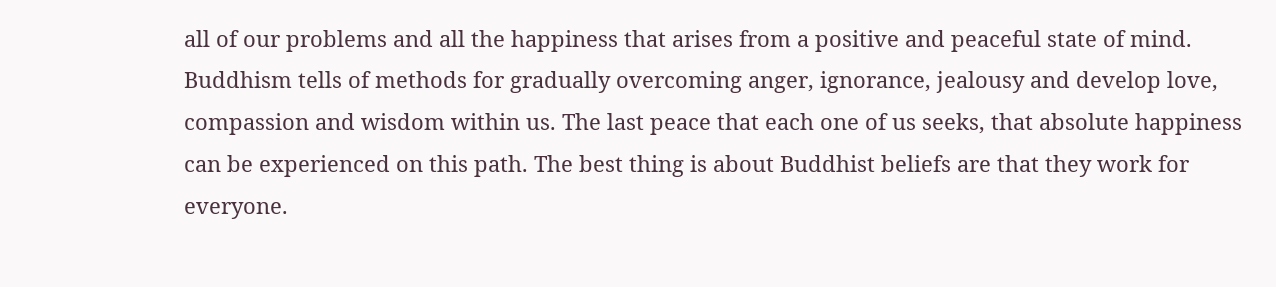all of our problems and all the happiness that arises from a positive and peaceful state of mind.  Buddhism tells of methods for gradually overcoming anger, ignorance, jealousy and develop love, compassion and wisdom within us. The last peace that each one of us seeks, that absolute happiness can be experienced on this path. The best thing is about Buddhist beliefs are that they work for everyone.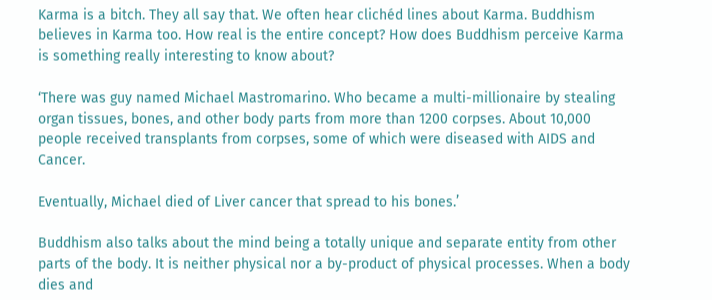Karma is a bitch. They all say that. We often hear clichéd lines about Karma. Buddhism believes in Karma too. How real is the entire concept? How does Buddhism perceive Karma is something really interesting to know about?

‘There was guy named Michael Mastromarino. Who became a multi-millionaire by stealing organ tissues, bones, and other body parts from more than 1200 corpses. About 10,000 people received transplants from corpses, some of which were diseased with AIDS and Cancer.

Eventually, Michael died of Liver cancer that spread to his bones.’

Buddhism also talks about the mind being a totally unique and separate entity from other parts of the body. It is neither physical nor a by-product of physical processes. When a body dies and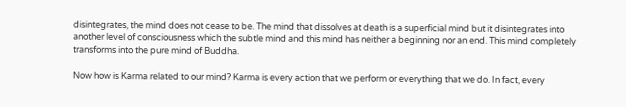disintegrates, the mind does not cease to be. The mind that dissolves at death is a superficial mind but it disintegrates into another level of consciousness which the subtle mind and this mind has neither a beginning nor an end. This mind completely transforms into the pure mind of Buddha.

Now how is Karma related to our mind? Karma is every action that we perform or everything that we do. In fact, every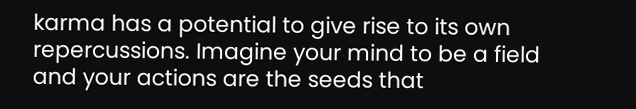karma has a potential to give rise to its own repercussions. Imagine your mind to be a field and your actions are the seeds that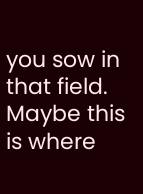you sow in that field. Maybe this is where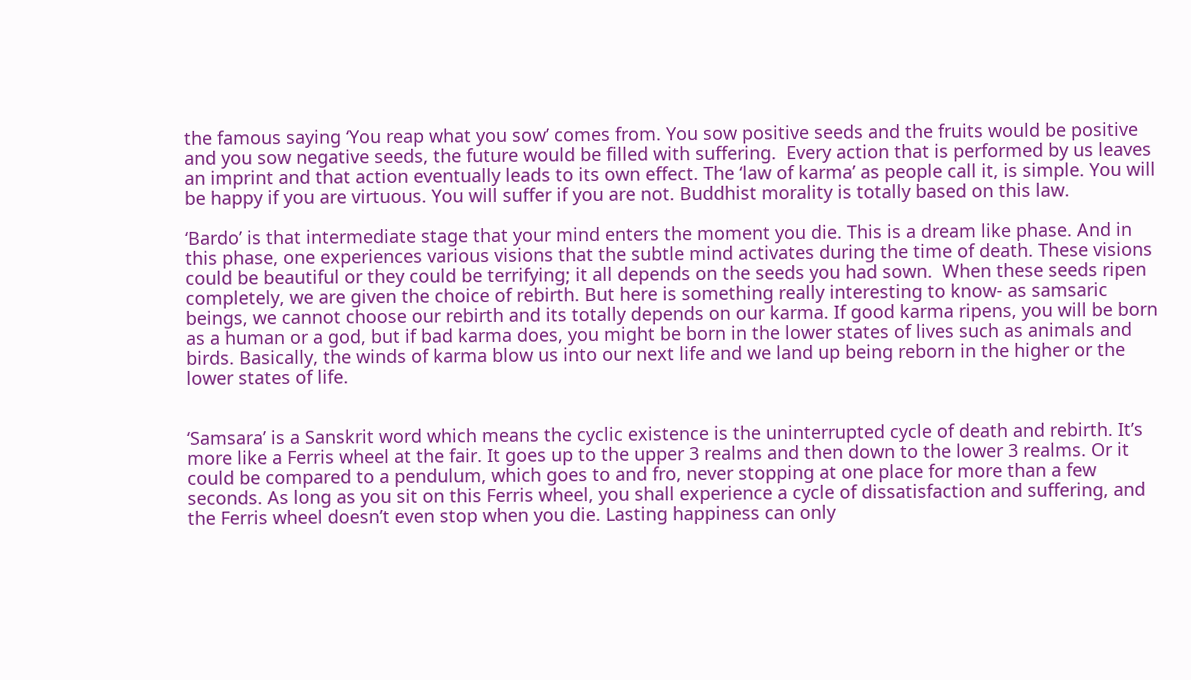the famous saying ‘You reap what you sow’ comes from. You sow positive seeds and the fruits would be positive and you sow negative seeds, the future would be filled with suffering.  Every action that is performed by us leaves an imprint and that action eventually leads to its own effect. The ‘law of karma’ as people call it, is simple. You will be happy if you are virtuous. You will suffer if you are not. Buddhist morality is totally based on this law.

‘Bardo’ is that intermediate stage that your mind enters the moment you die. This is a dream like phase. And in this phase, one experiences various visions that the subtle mind activates during the time of death. These visions could be beautiful or they could be terrifying; it all depends on the seeds you had sown.  When these seeds ripen completely, we are given the choice of rebirth. But here is something really interesting to know- as samsaric beings, we cannot choose our rebirth and its totally depends on our karma. If good karma ripens, you will be born as a human or a god, but if bad karma does, you might be born in the lower states of lives such as animals and birds. Basically, the winds of karma blow us into our next life and we land up being reborn in the higher or the lower states of life.


‘Samsara’ is a Sanskrit word which means the cyclic existence is the uninterrupted cycle of death and rebirth. It’s more like a Ferris wheel at the fair. It goes up to the upper 3 realms and then down to the lower 3 realms. Or it could be compared to a pendulum, which goes to and fro, never stopping at one place for more than a few seconds. As long as you sit on this Ferris wheel, you shall experience a cycle of dissatisfaction and suffering, and the Ferris wheel doesn’t even stop when you die. Lasting happiness can only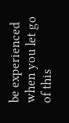be experienced when you let go of this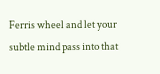Ferris wheel and let your subtle mind pass into that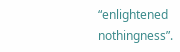“enlightened nothingness”.